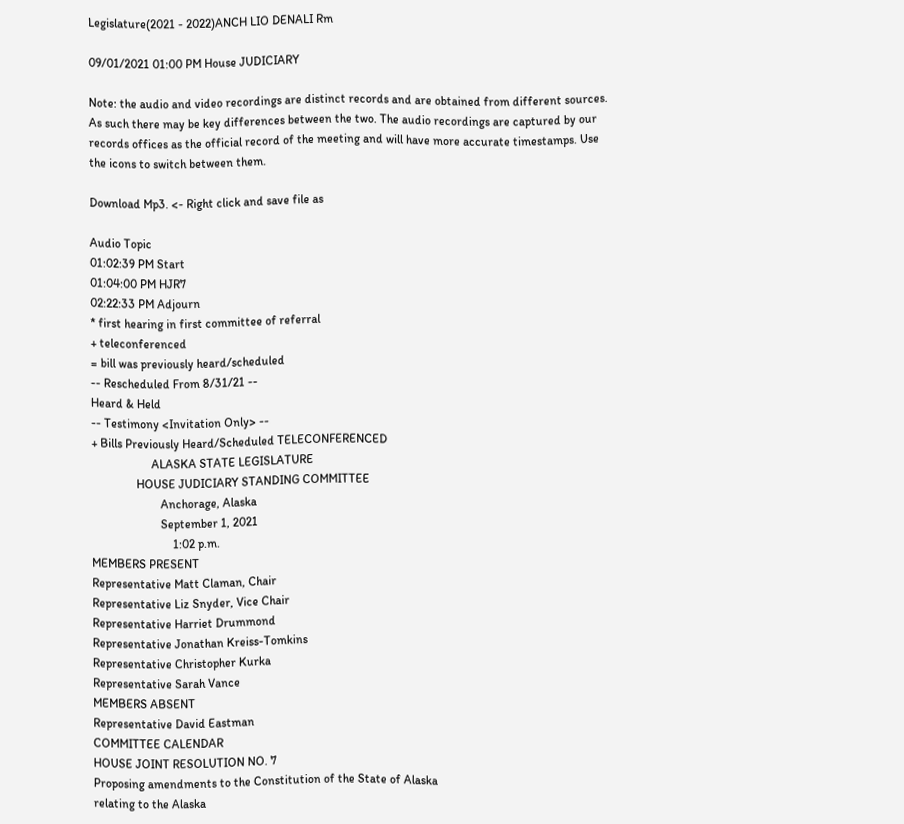Legislature(2021 - 2022)ANCH LIO DENALI Rm

09/01/2021 01:00 PM House JUDICIARY

Note: the audio and video recordings are distinct records and are obtained from different sources. As such there may be key differences between the two. The audio recordings are captured by our records offices as the official record of the meeting and will have more accurate timestamps. Use the icons to switch between them.

Download Mp3. <- Right click and save file as

Audio Topic
01:02:39 PM Start
01:04:00 PM HJR7
02:22:33 PM Adjourn
* first hearing in first committee of referral
+ teleconferenced
= bill was previously heard/scheduled
-- Rescheduled From 8/31/21 --
Heard & Held
-- Testimony <Invitation Only> --
+ Bills Previously Heard/Scheduled TELECONFERENCED
                    ALASKA STATE LEGISLATURE
               HOUSE JUDICIARY STANDING COMMITTEE
                       Anchorage, Alaska
                       September 1, 2021
                           1:02 p.m.
MEMBERS PRESENT
Representative Matt Claman, Chair
Representative Liz Snyder, Vice Chair
Representative Harriet Drummond
Representative Jonathan Kreiss-Tomkins
Representative Christopher Kurka
Representative Sarah Vance
MEMBERS ABSENT
Representative David Eastman
COMMITTEE CALENDAR
HOUSE JOINT RESOLUTION NO. 7
Proposing amendments to the Constitution of the State of Alaska
relating to the Alaska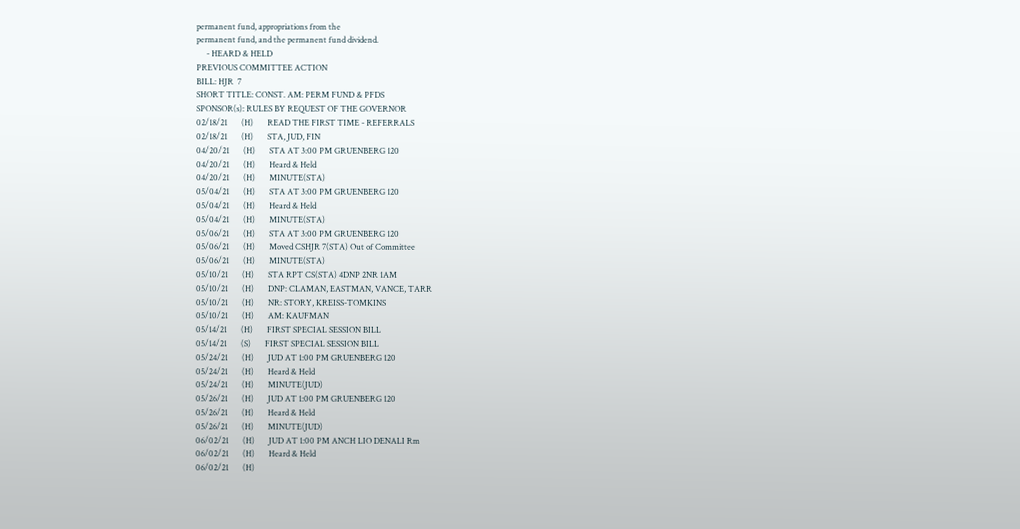permanent fund, appropriations from the
permanent fund, and the permanent fund dividend.
     - HEARD & HELD
PREVIOUS COMMITTEE ACTION
BILL: HJR  7
SHORT TITLE: CONST. AM: PERM FUND & PFDS
SPONSOR(s): RULES BY REQUEST OF THE GOVERNOR
02/18/21       (H)       READ THE FIRST TIME - REFERRALS
02/18/21       (H)       STA, JUD, FIN
04/20/21       (H)       STA AT 3:00 PM GRUENBERG 120
04/20/21       (H)       Heard & Held
04/20/21       (H)       MINUTE(STA)
05/04/21       (H)       STA AT 3:00 PM GRUENBERG 120
05/04/21       (H)       Heard & Held
05/04/21       (H)       MINUTE(STA)
05/06/21       (H)       STA AT 3:00 PM GRUENBERG 120
05/06/21       (H)       Moved CSHJR 7(STA) Out of Committee
05/06/21       (H)       MINUTE(STA)
05/10/21       (H)       STA RPT CS(STA) 4DNP 2NR 1AM
05/10/21       (H)       DNP: CLAMAN, EASTMAN, VANCE, TARR
05/10/21       (H)       NR: STORY, KREISS-TOMKINS
05/10/21       (H)       AM: KAUFMAN
05/14/21       (H)       FIRST SPECIAL SESSION BILL
05/14/21       (S)       FIRST SPECIAL SESSION BILL
05/24/21       (H)       JUD AT 1:00 PM GRUENBERG 120
05/24/21       (H)       Heard & Held
05/24/21       (H)       MINUTE(JUD)
05/26/21       (H)       JUD AT 1:00 PM GRUENBERG 120
05/26/21       (H)       Heard & Held
05/26/21       (H)       MINUTE(JUD)
06/02/21       (H)       JUD AT 1:00 PM ANCH LIO DENALI Rm
06/02/21       (H)       Heard & Held
06/02/21       (H)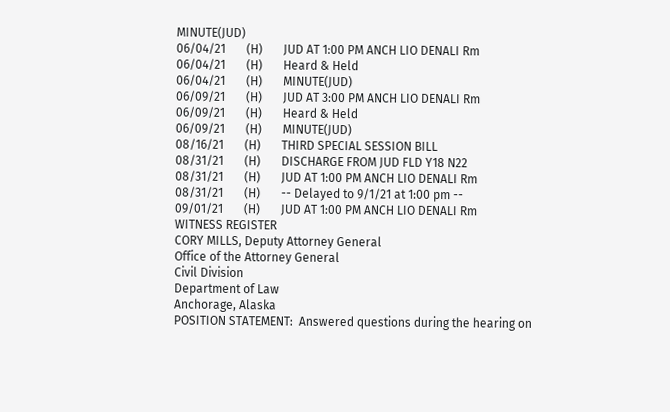MINUTE(JUD)
06/04/21       (H)       JUD AT 1:00 PM ANCH LIO DENALI Rm
06/04/21       (H)       Heard & Held
06/04/21       (H)       MINUTE(JUD)
06/09/21       (H)       JUD AT 3:00 PM ANCH LIO DENALI Rm
06/09/21       (H)       Heard & Held
06/09/21       (H)       MINUTE(JUD)
08/16/21       (H)       THIRD SPECIAL SESSION BILL
08/31/21       (H)       DISCHARGE FROM JUD FLD Y18 N22
08/31/21       (H)       JUD AT 1:00 PM ANCH LIO DENALI Rm
08/31/21       (H)       -- Delayed to 9/1/21 at 1:00 pm --
09/01/21       (H)       JUD AT 1:00 PM ANCH LIO DENALI Rm
WITNESS REGISTER
CORY MILLS, Deputy Attorney General
Office of the Attorney General
Civil Division
Department of Law
Anchorage, Alaska
POSITION STATEMENT:  Answered questions during the hearing on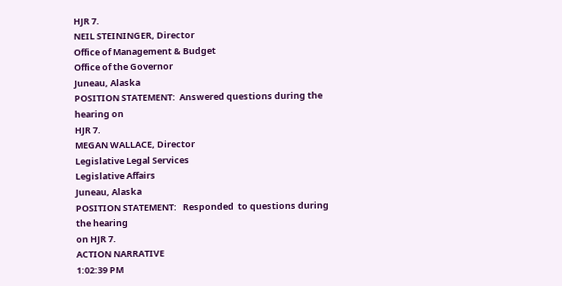HJR 7.
NEIL STEININGER, Director
Office of Management & Budget
Office of the Governor
Juneau, Alaska
POSITION STATEMENT:  Answered questions during the hearing on
HJR 7.
MEGAN WALLACE, Director
Legislative Legal Services
Legislative Affairs
Juneau, Alaska
POSITION STATEMENT:   Responded  to questions during  the hearing
on HJR 7.
ACTION NARRATIVE
1:02:39 PM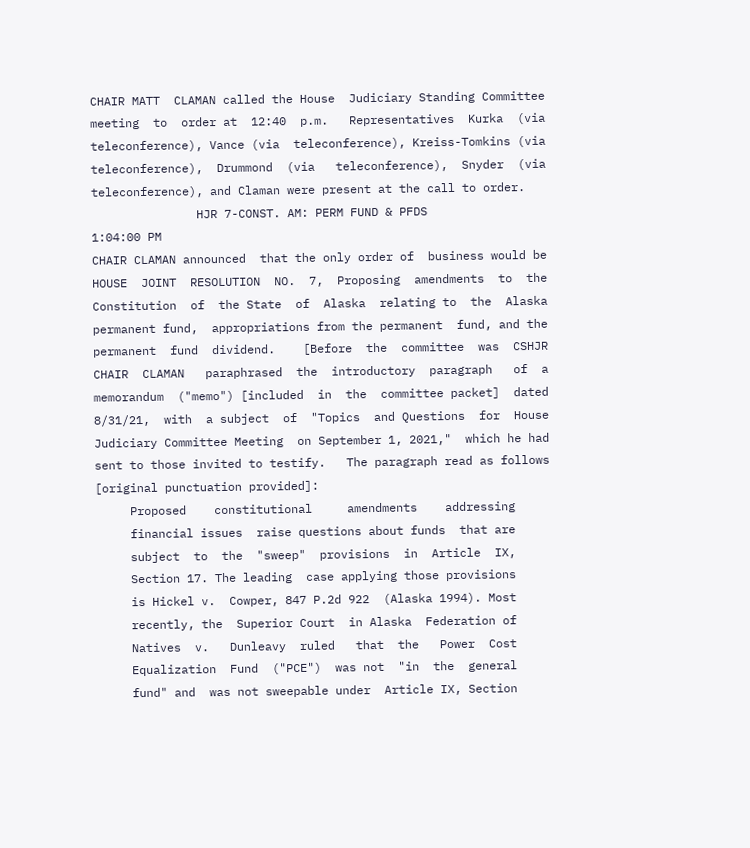CHAIR MATT  CLAMAN called the House  Judiciary Standing Committee
meeting  to  order at  12:40  p.m.   Representatives  Kurka  (via
teleconference), Vance (via  teleconference), Kreiss-Tomkins (via
teleconference),  Drummond  (via   teleconference),  Snyder  (via
teleconference), and Claman were present at the call to order.
               HJR 7-CONST. AM: PERM FUND & PFDS
1:04:00 PM
CHAIR CLAMAN announced  that the only order of  business would be
HOUSE  JOINT  RESOLUTION  NO.  7,  Proposing  amendments  to  the
Constitution  of  the State  of  Alaska  relating to  the  Alaska
permanent fund,  appropriations from the permanent  fund, and the
permanent  fund  dividend.    [Before  the  committee  was  CSHJR
CHAIR  CLAMAN   paraphrased  the  introductory  paragraph   of  a
memorandum  ("memo") [included  in  the  committee packet]  dated
8/31/21,  with  a subject  of  "Topics  and Questions  for  House
Judiciary Committee Meeting  on September 1, 2021,"  which he had
sent to those invited to testify.   The paragraph read as follows
[original punctuation provided]:
     Proposed    constitutional     amendments    addressing
     financial issues  raise questions about funds  that are
     subject  to  the  "sweep"  provisions  in  Article  IX,
     Section 17. The leading  case applying those provisions
     is Hickel v.  Cowper, 847 P.2d 922  (Alaska 1994). Most
     recently, the  Superior Court  in Alaska  Federation of
     Natives  v.   Dunleavy  ruled   that  the   Power  Cost
     Equalization  Fund  ("PCE")  was not  "in  the  general
     fund" and  was not sweepable under  Article IX, Section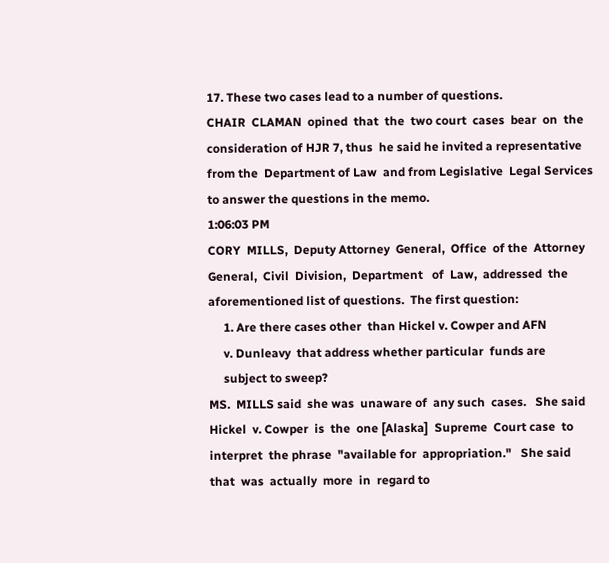17. These two cases lead to a number of questions.
CHAIR  CLAMAN  opined  that  the  two court  cases  bear  on  the
consideration of HJR 7, thus  he said he invited a representative
from the  Department of Law  and from Legislative  Legal Services
to answer the questions in the memo.
1:06:03 PM
CORY  MILLS,  Deputy Attorney  General,  Office  of the  Attorney
General,  Civil  Division,  Department   of  Law,  addressed  the
aforementioned list of questions.  The first question:
     1. Are there cases other  than Hickel v. Cowper and AFN
     v. Dunleavy  that address whether particular  funds are
     subject to sweep?
MS.  MILLS said  she was  unaware of  any such  cases.   She said
Hickel  v. Cowper  is  the  one [Alaska]  Supreme  Court case  to
interpret  the phrase  "available for  appropriation."   She said
that  was  actually  more  in  regard to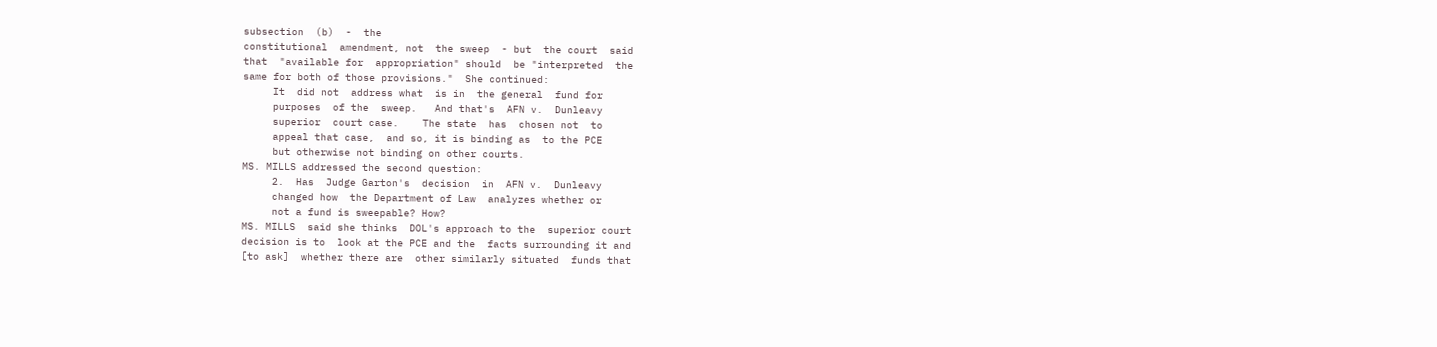subsection  (b)  -  the
constitutional  amendment, not  the sweep  - but  the court  said
that  "available for  appropriation" should  be "interpreted  the
same for both of those provisions."  She continued:
     It  did not  address what  is in  the general  fund for
     purposes  of the  sweep.   And that's  AFN v.  Dunleavy
     superior  court case.    The state  has  chosen not  to
     appeal that case,  and so, it is binding as  to the PCE
     but otherwise not binding on other courts.
MS. MILLS addressed the second question:
     2.  Has  Judge Garton's  decision  in  AFN v.  Dunleavy
     changed how  the Department of Law  analyzes whether or
     not a fund is sweepable? How?
MS. MILLS  said she thinks  DOL's approach to the  superior court
decision is to  look at the PCE and the  facts surrounding it and
[to ask]  whether there are  other similarly situated  funds that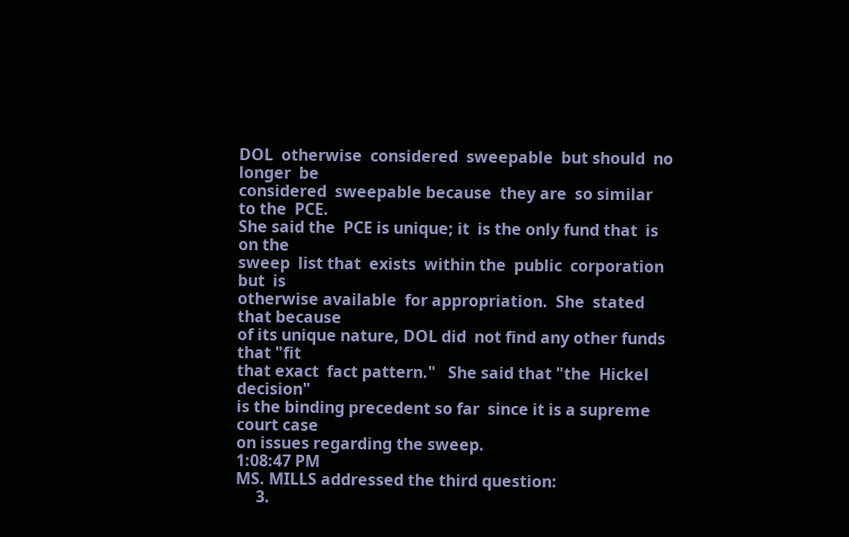DOL  otherwise  considered  sweepable  but should  no  longer  be
considered  sweepable because  they are  so similar  to the  PCE.
She said the  PCE is unique; it  is the only fund that  is on the
sweep  list that  exists  within the  public  corporation but  is
otherwise available  for appropriation.  She  stated that because
of its unique nature, DOL did  not find any other funds that "fit
that exact  fact pattern."   She said that "the  Hickel decision"
is the binding precedent so far  since it is a supreme court case
on issues regarding the sweep.
1:08:47 PM
MS. MILLS addressed the third question:
     3.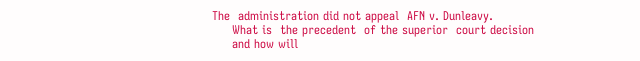The  administration did not appeal  AFN v. Dunleavy.
     What is  the precedent  of the superior  court decision
     and how will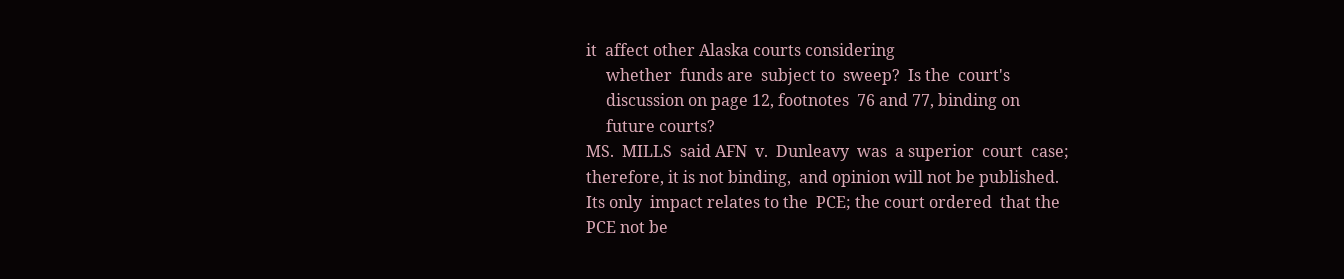it  affect other Alaska courts considering
     whether  funds are  subject to  sweep?  Is the  court's
     discussion on page 12, footnotes  76 and 77, binding on
     future courts?
MS.  MILLS  said AFN  v.  Dunleavy  was  a superior  court  case;
therefore, it is not binding,  and opinion will not be published.
Its only  impact relates to the  PCE; the court ordered  that the
PCE not be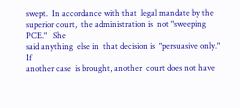swept.  In accordance with that  legal mandate by the
superior court,  the administration is  not "sweeping PCE."   She
said anything  else in  that decision is  "persuasive only."   If
another case  is brought, another  court does not have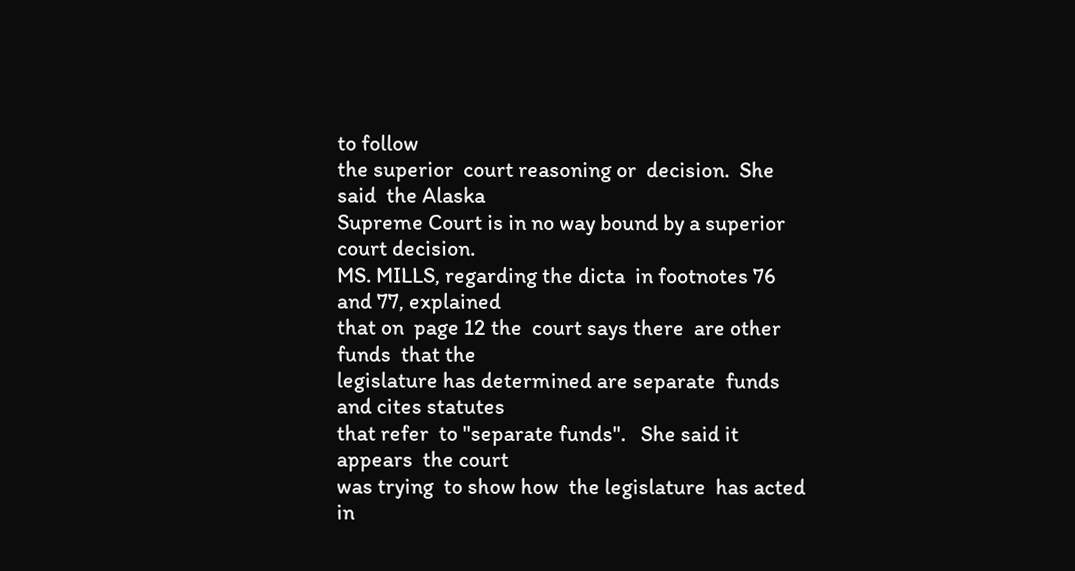to follow
the superior  court reasoning or  decision.  She said  the Alaska
Supreme Court is in no way bound by a superior court decision.
MS. MILLS, regarding the dicta  in footnotes 76 and 77, explained
that on  page 12 the  court says there  are other funds  that the
legislature has determined are separate  funds and cites statutes
that refer  to "separate funds".   She said it appears  the court
was trying  to show how  the legislature  has acted in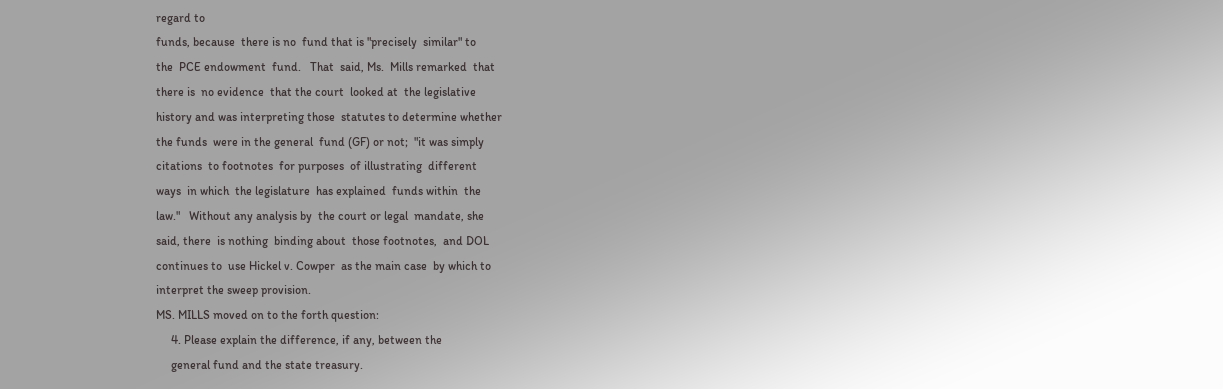regard to
funds, because  there is no  fund that is "precisely  similar" to
the  PCE endowment  fund.   That  said, Ms.  Mills remarked  that
there is  no evidence  that the court  looked at  the legislative
history and was interpreting those  statutes to determine whether
the funds  were in the general  fund (GF) or not;  "it was simply
citations  to footnotes  for purposes  of illustrating  different
ways  in which  the legislature  has explained  funds within  the
law."   Without any analysis by  the court or legal  mandate, she
said, there  is nothing  binding about  those footnotes,  and DOL
continues to  use Hickel v. Cowper  as the main case  by which to
interpret the sweep provision.
MS. MILLS moved on to the forth question:
     4. Please explain the difference, if any, between the
     general fund and the state treasury.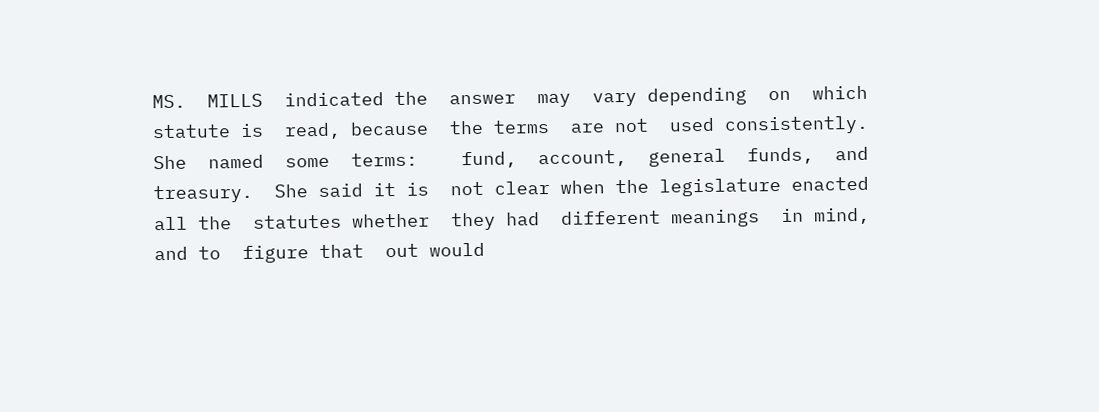MS.  MILLS  indicated the  answer  may  vary depending  on  which
statute is  read, because  the terms  are not  used consistently.
She  named  some  terms:    fund,  account,  general  funds,  and
treasury.  She said it is  not clear when the legislature enacted
all the  statutes whether  they had  different meanings  in mind,
and to  figure that  out would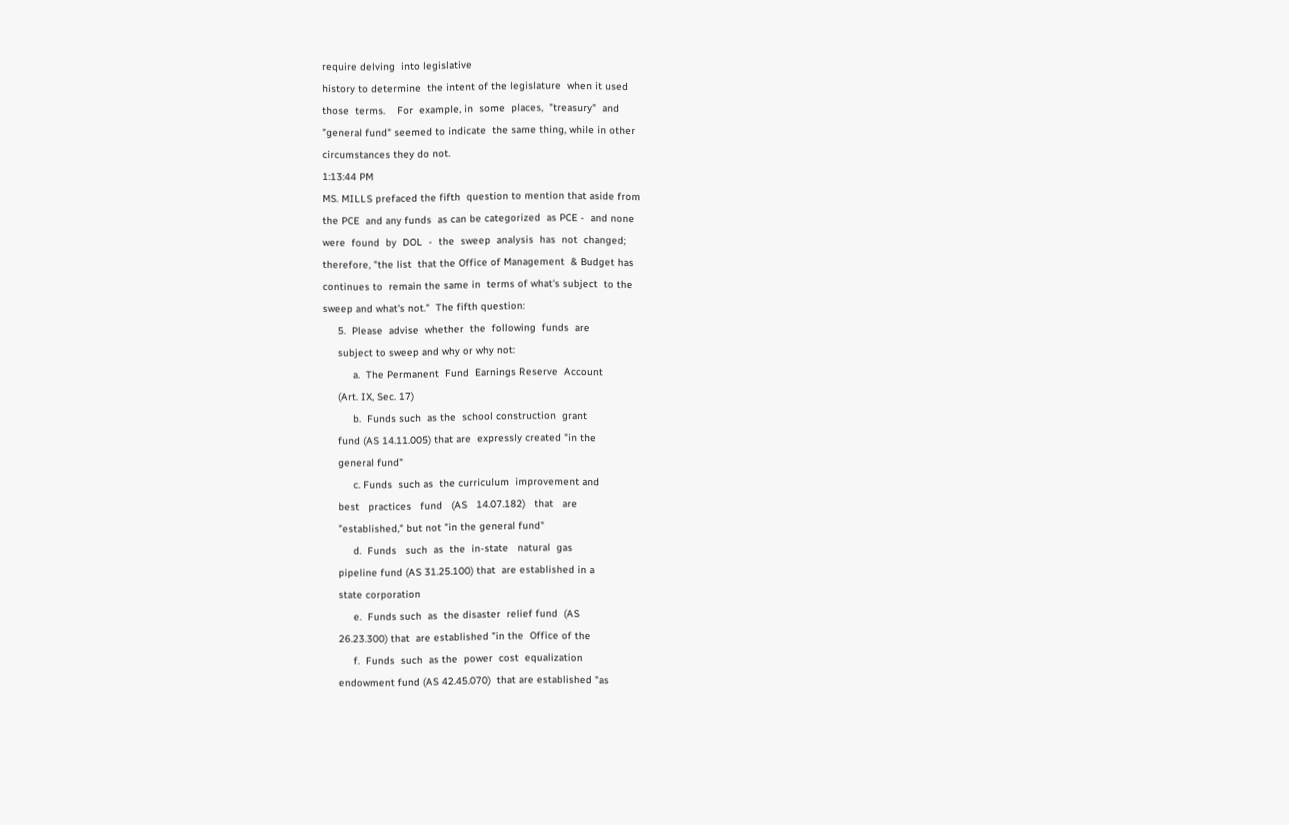require delving  into legislative
history to determine  the intent of the legislature  when it used
those  terms.    For  example, in  some  places,  "treasury"  and
"general fund" seemed to indicate  the same thing, while in other
circumstances they do not.
1:13:44 PM
MS. MILLS prefaced the fifth  question to mention that aside from
the PCE  and any funds  as can be categorized  as PCE -  and none
were  found  by  DOL  -  the  sweep  analysis  has  not  changed;
therefore, "the list  that the Office of Management  & Budget has
continues to  remain the same in  terms of what's subject  to the
sweep and what's not."  The fifth question:
     5.  Please  advise  whether  the  following  funds  are
     subject to sweep and why or why not:
          a.  The Permanent  Fund  Earnings Reserve  Account
     (Art. IX, Sec. 17)
          b.  Funds such  as the  school construction  grant
     fund (AS 14.11.005) that are  expressly created "in the
     general fund"
          c. Funds  such as  the curriculum  improvement and
     best   practices   fund   (AS   14.07.182)   that   are
     "established," but not "in the general fund"
          d.  Funds   such  as  the  in-state   natural  gas
     pipeline fund (AS 31.25.100) that  are established in a
     state corporation
          e.  Funds such  as  the disaster  relief fund  (AS
     26.23.300) that  are established "in the  Office of the
          f.  Funds  such  as the  power  cost  equalization
     endowment fund (AS 42.45.070)  that are established "as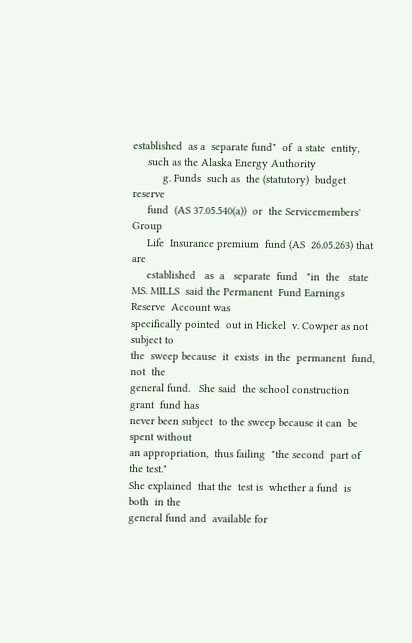established  as a  separate fund"  of  a state  entity,
     such as the Alaska Energy Authority
          g. Funds  such as  the (statutory)  budget reserve
     fund  (AS 37.05.540(a))  or  the Servicemembers'  Group
     Life  Insurance premium  fund (AS  26.05.263) that  are
     established   as  a   separate  fund   "in  the   state
MS. MILLS  said the Permanent  Fund Earnings Reserve  Account was
specifically pointed  out in Hickel  v. Cowper as not  subject to
the  sweep because  it  exists  in the  permanent  fund, not  the
general fund.   She said  the school construction grant  fund has
never been subject  to the sweep because it can  be spent without
an appropriation,  thus failing  "the second  part of  the test."
She explained  that the  test is  whether a fund  is both  in the
general fund and  available for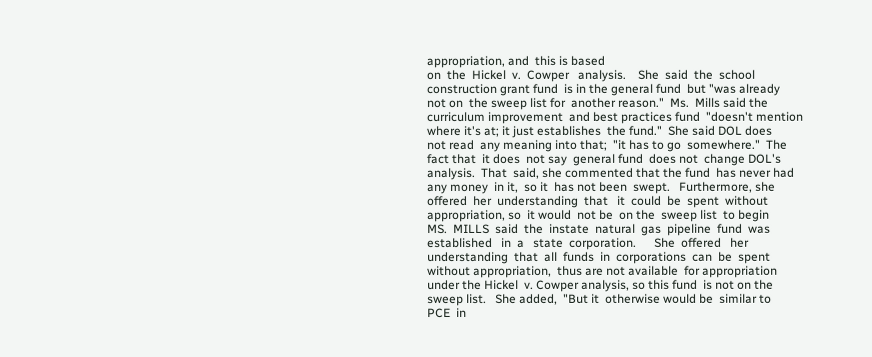appropriation, and  this is based
on  the  Hickel  v.  Cowper   analysis.    She  said  the  school
construction grant fund  is in the general fund  but "was already
not on  the sweep list for  another reason."  Ms.  Mills said the
curriculum improvement  and best practices fund  "doesn't mention
where it's at; it just establishes  the fund."  She said DOL does
not read  any meaning into that;  "it has to go  somewhere."  The
fact that  it does  not say  general fund  does not  change DOL's
analysis.  That  said, she commented that the fund  has never had
any money  in it,  so it  has not been  swept.   Furthermore, she
offered  her  understanding  that   it  could  be  spent  without
appropriation, so  it would  not be  on the  sweep list  to begin
MS.  MILLS  said  the  instate  natural  gas  pipeline  fund  was
established   in  a   state  corporation.      She  offered   her
understanding  that  all  funds  in  corporations  can  be  spent
without appropriation,  thus are not available  for appropriation
under the Hickel  v. Cowper analysis, so this fund  is not on the
sweep list.   She added,  "But it  otherwise would be  similar to
PCE  in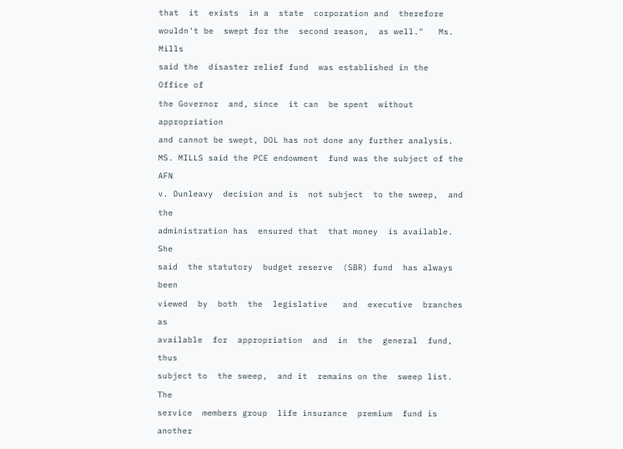that  it  exists  in a  state  corporation and  therefore
wouldn't be  swept for the  second reason,  as well."   Ms. Mills
said the  disaster relief fund  was established in the  Office of
the Governor  and, since  it can  be spent  without appropriation
and cannot be swept, DOL has not done any further analysis.
MS. MILLS said the PCE endowment  fund was the subject of the AFN
v. Dunleavy  decision and is  not subject  to the sweep,  and the
administration has  ensured that  that money  is available.   She
said  the statutory  budget reserve  (SBR) fund  has always  been
viewed  by  both  the  legislative   and  executive  branches  as
available  for  appropriation  and  in  the  general  fund,  thus
subject to  the sweep,  and it  remains on the  sweep list.   The
service  members group  life insurance  premium  fund is  another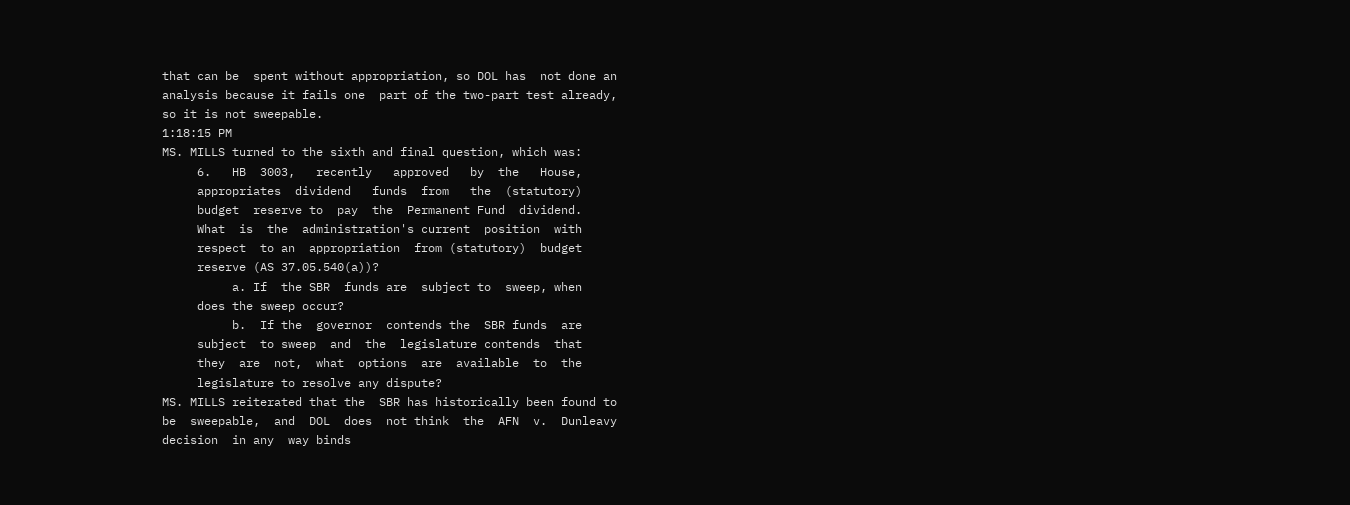that can be  spent without appropriation, so DOL has  not done an
analysis because it fails one  part of the two-part test already,
so it is not sweepable.
1:18:15 PM
MS. MILLS turned to the sixth and final question, which was:
     6.   HB  3003,   recently   approved   by  the   House,
     appropriates  dividend   funds  from   the  (statutory)
     budget  reserve to  pay  the  Permanent Fund  dividend.
     What  is  the  administration's current  position  with
     respect  to an  appropriation  from (statutory)  budget
     reserve (AS 37.05.540(a))?
          a. If  the SBR  funds are  subject to  sweep, when
     does the sweep occur?
          b.  If the  governor  contends the  SBR funds  are
     subject  to sweep  and  the  legislature contends  that
     they  are  not,  what  options  are  available  to  the
     legislature to resolve any dispute?
MS. MILLS reiterated that the  SBR has historically been found to
be  sweepable,  and  DOL  does  not think  the  AFN  v.  Dunleavy
decision  in any  way binds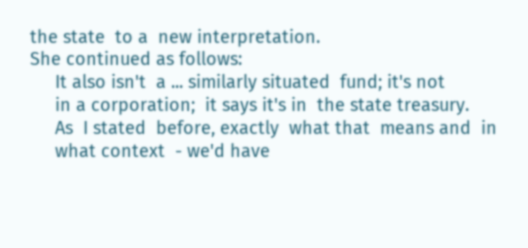the state  to a  new interpretation.
She continued as follows:
     It also isn't  a ... similarly situated  fund; it's not
     in a corporation;  it says it's in  the state treasury.
     As  I stated  before, exactly  what that  means and  in
     what context  - we'd have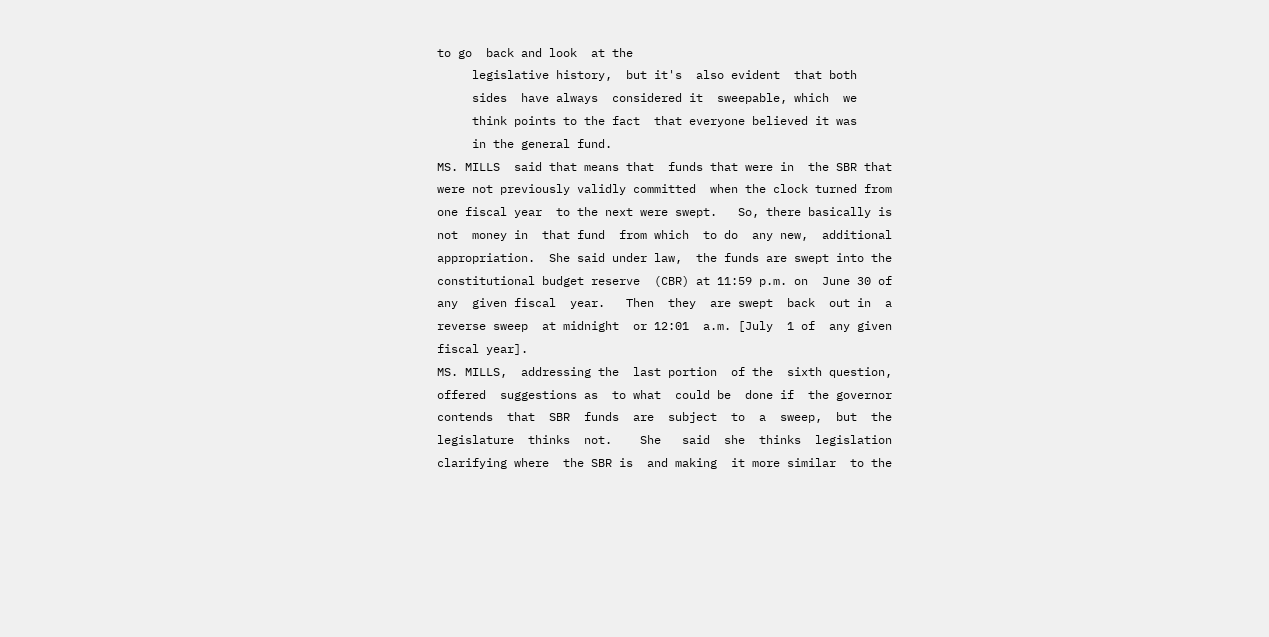to go  back and look  at the
     legislative history,  but it's  also evident  that both
     sides  have always  considered it  sweepable, which  we
     think points to the fact  that everyone believed it was
     in the general fund.
MS. MILLS  said that means that  funds that were in  the SBR that
were not previously validly committed  when the clock turned from
one fiscal year  to the next were swept.   So, there basically is
not  money in  that fund  from which  to do  any new,  additional
appropriation.  She said under law,  the funds are swept into the
constitutional budget reserve  (CBR) at 11:59 p.m. on  June 30 of
any  given fiscal  year.   Then  they  are swept  back  out in  a
reverse sweep  at midnight  or 12:01  a.m. [July  1 of  any given
fiscal year].
MS. MILLS,  addressing the  last portion  of the  sixth question,
offered  suggestions as  to what  could be  done if  the governor
contends  that  SBR  funds  are  subject  to  a  sweep,  but  the
legislature  thinks  not.    She   said  she  thinks  legislation
clarifying where  the SBR is  and making  it more similar  to the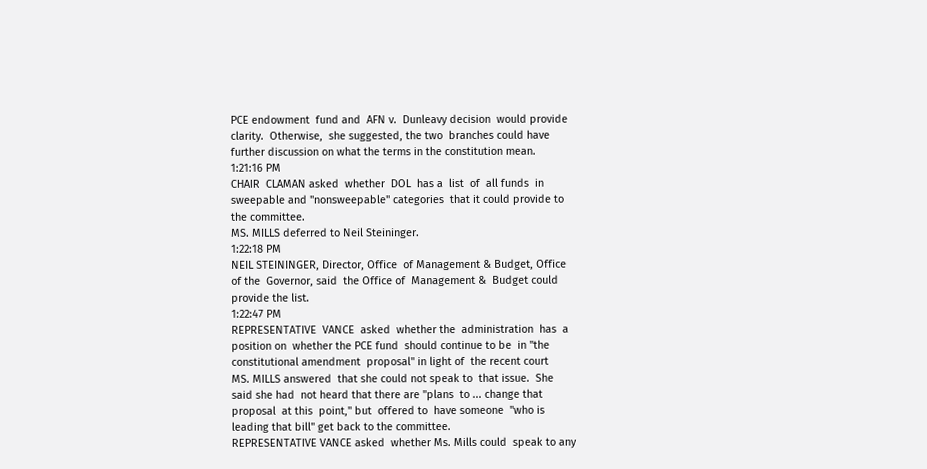PCE endowment  fund and  AFN v.  Dunleavy decision  would provide
clarity.  Otherwise,  she suggested, the two  branches could have
further discussion on what the terms in the constitution mean.
1:21:16 PM
CHAIR  CLAMAN asked  whether  DOL  has a  list  of  all funds  in
sweepable and "nonsweepable" categories  that it could provide to
the committee.
MS. MILLS deferred to Neil Steininger.
1:22:18 PM
NEIL STEININGER, Director, Office  of Management & Budget, Office
of the  Governor, said  the Office of  Management &  Budget could
provide the list.
1:22:47 PM
REPRESENTATIVE  VANCE  asked  whether the  administration  has  a
position on  whether the PCE fund  should continue to be  in "the
constitutional amendment  proposal" in light of  the recent court
MS. MILLS answered  that she could not speak to  that issue.  She
said she had  not heard that there are "plans  to ... change that
proposal  at this  point," but  offered to  have someone  "who is
leading that bill" get back to the committee.
REPRESENTATIVE VANCE asked  whether Ms. Mills could  speak to any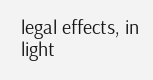legal effects, in  light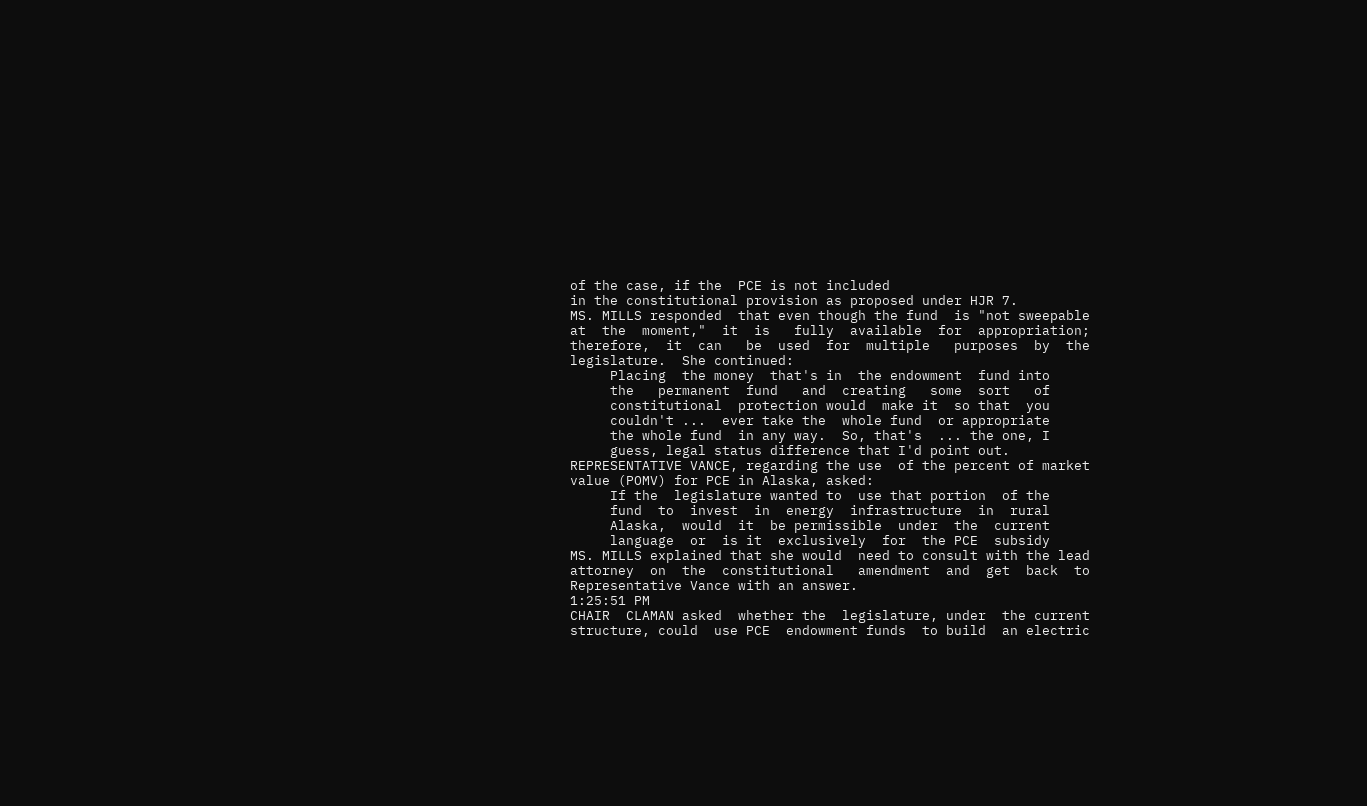of the case, if the  PCE is not included
in the constitutional provision as proposed under HJR 7.
MS. MILLS responded  that even though the fund  is "not sweepable
at  the  moment,"  it  is   fully  available  for  appropriation;
therefore,  it  can   be  used  for  multiple   purposes  by  the
legislature.  She continued:
     Placing  the money  that's in  the endowment  fund into
     the   permanent  fund   and  creating   some  sort   of
     constitutional  protection would  make it  so that  you
     couldn't ...  ever take the  whole fund  or appropriate
     the whole fund  in any way.  So, that's  ... the one, I
     guess, legal status difference that I'd point out.
REPRESENTATIVE VANCE, regarding the use  of the percent of market
value (POMV) for PCE in Alaska, asked:
     If the  legislature wanted to  use that portion  of the
     fund  to  invest  in  energy  infrastructure  in  rural
     Alaska,  would  it  be permissible  under  the  current
     language  or  is it  exclusively  for  the PCE  subsidy
MS. MILLS explained that she would  need to consult with the lead
attorney  on  the  constitutional   amendment  and  get  back  to
Representative Vance with an answer.
1:25:51 PM
CHAIR  CLAMAN asked  whether the  legislature, under  the current
structure, could  use PCE  endowment funds  to build  an electric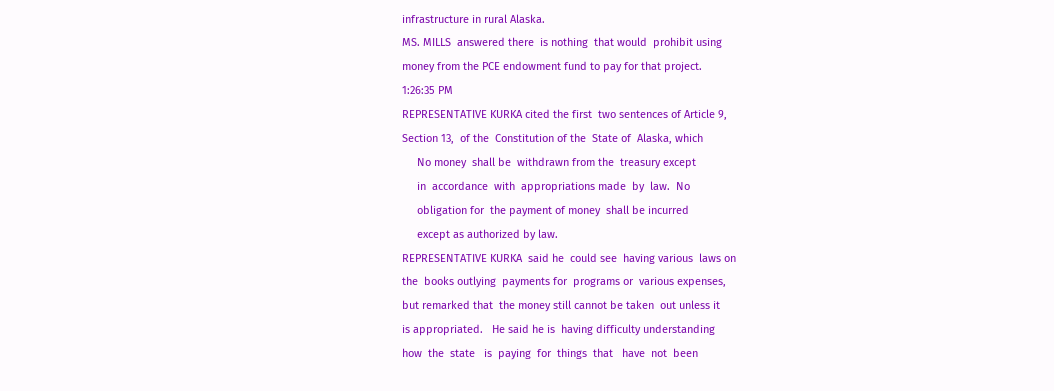infrastructure in rural Alaska.
MS. MILLS  answered there  is nothing  that would  prohibit using
money from the PCE endowment fund to pay for that project.
1:26:35 PM
REPRESENTATIVE KURKA cited the first  two sentences of Article 9,
Section 13,  of the  Constitution of the  State of  Alaska, which
     No money  shall be  withdrawn from the  treasury except
     in  accordance  with  appropriations made  by  law.  No
     obligation for  the payment of money  shall be incurred
     except as authorized by law.
REPRESENTATIVE KURKA  said he  could see  having various  laws on
the  books outlying  payments for  programs or  various expenses,
but remarked that  the money still cannot be taken  out unless it
is appropriated.   He said he is  having difficulty understanding
how  the  state   is  paying  for  things  that   have  not  been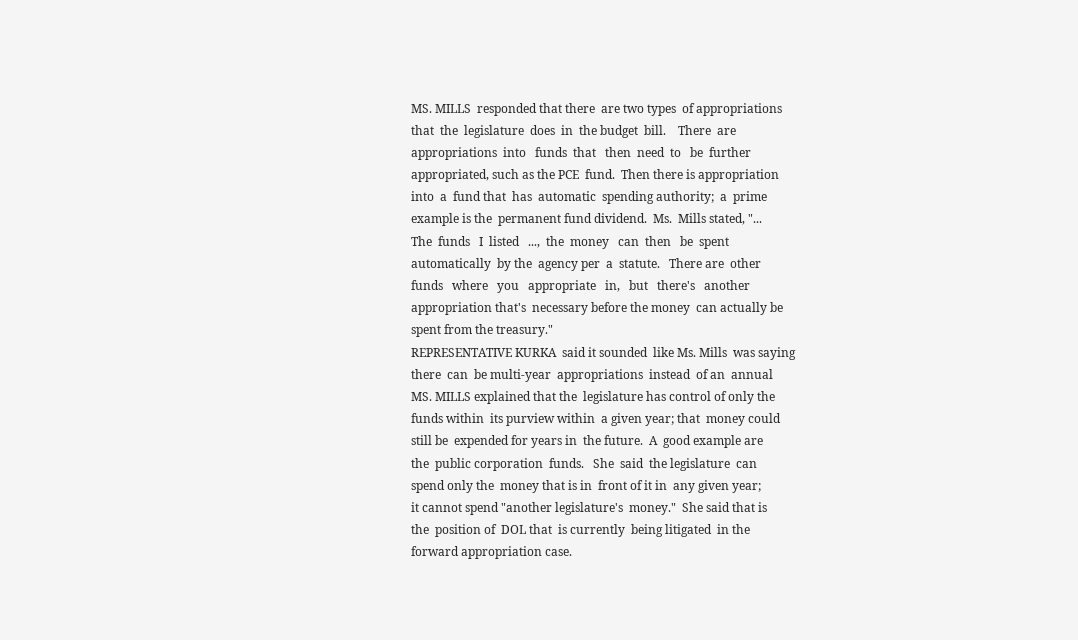MS. MILLS  responded that there  are two types  of appropriations
that  the  legislature  does  in  the budget  bill.    There  are
appropriations  into   funds  that   then  need  to   be  further
appropriated, such as the PCE  fund.  Then there is appropriation
into  a  fund that  has  automatic  spending authority;  a  prime
example is the  permanent fund dividend.  Ms.  Mills stated, "...
The  funds   I  listed   ...,  the  money   can  then   be  spent
automatically  by the  agency per  a  statute.   There are  other
funds   where   you   appropriate   in,   but   there's   another
appropriation that's  necessary before the money  can actually be
spent from the treasury."
REPRESENTATIVE KURKA  said it sounded  like Ms. Mills  was saying
there  can  be multi-year  appropriations  instead  of an  annual
MS. MILLS explained that the  legislature has control of only the
funds within  its purview within  a given year; that  money could
still be  expended for years in  the future.  A  good example are
the  public corporation  funds.   She  said  the legislature  can
spend only the  money that is in  front of it in  any given year;
it cannot spend "another legislature's  money."  She said that is
the  position of  DOL that  is currently  being litigated  in the
forward appropriation case.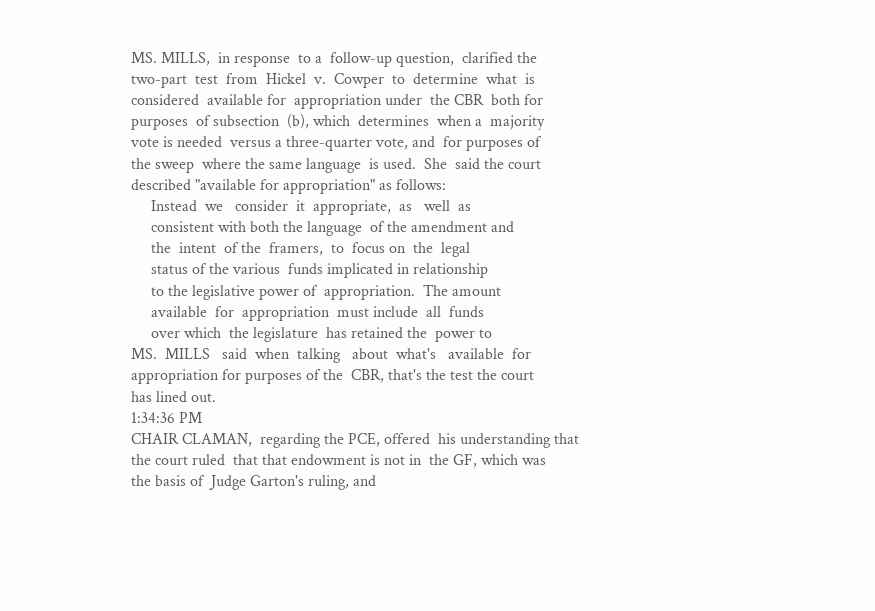MS. MILLS,  in response  to a  follow-up question,  clarified the
two-part  test  from  Hickel  v.  Cowper  to  determine  what  is
considered  available for  appropriation under  the CBR  both for
purposes  of subsection  (b), which  determines  when a  majority
vote is needed  versus a three-quarter vote, and  for purposes of
the sweep  where the same language  is used.  She  said the court
described "available for appropriation" as follows:
     Instead  we   consider  it  appropriate,  as   well  as
     consistent with both the language  of the amendment and
     the  intent  of the  framers,  to  focus on  the  legal
     status of the various  funds implicated in relationship
     to the legislative power of  appropriation.  The amount
     available  for  appropriation  must include  all  funds
     over which  the legislature  has retained the  power to
MS.  MILLS   said  when  talking   about  what's   available  for
appropriation for purposes of the  CBR, that's the test the court
has lined out.
1:34:36 PM
CHAIR CLAMAN,  regarding the PCE, offered  his understanding that
the court ruled  that that endowment is not in  the GF, which was
the basis of  Judge Garton's ruling, and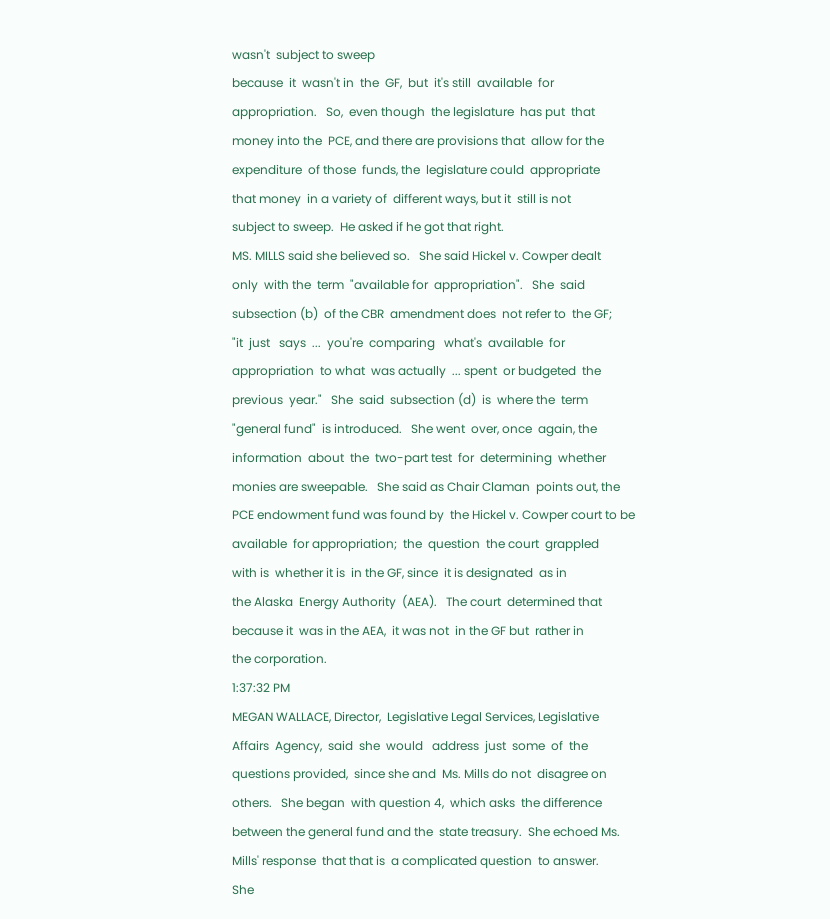wasn't  subject to sweep
because  it  wasn't in  the  GF,  but  it's still  available  for
appropriation.   So,  even though  the legislature  has put  that
money into the  PCE, and there are provisions that  allow for the
expenditure  of those  funds, the  legislature could  appropriate
that money  in a variety of  different ways, but it  still is not
subject to sweep.  He asked if he got that right.
MS. MILLS said she believed so.   She said Hickel v. Cowper dealt
only  with the  term  "available for  appropriation".   She  said
subsection (b)  of the CBR  amendment does  not refer to  the GF;
"it  just   says  ...  you're  comparing   what's  available  for
appropriation  to what  was actually  ... spent  or budgeted  the
previous  year."   She  said  subsection (d)  is  where the  term
"general fund"  is introduced.   She went  over, once  again, the
information  about  the  two-part test  for  determining  whether
monies are sweepable.   She said as Chair Claman  points out, the
PCE endowment fund was found by  the Hickel v. Cowper court to be
available  for appropriation;  the  question  the court  grappled
with is  whether it is  in the GF, since  it is designated  as in
the Alaska  Energy Authority  (AEA).   The court  determined that
because it  was in the AEA,  it was not  in the GF but  rather in
the corporation.
1:37:32 PM
MEGAN WALLACE, Director,  Legislative Legal Services, Legislative
Affairs  Agency,  said  she  would   address  just  some  of  the
questions provided,  since she and  Ms. Mills do not  disagree on
others.   She began  with question 4,  which asks  the difference
between the general fund and the  state treasury.  She echoed Ms.
Mills' response  that that is  a complicated question  to answer.
She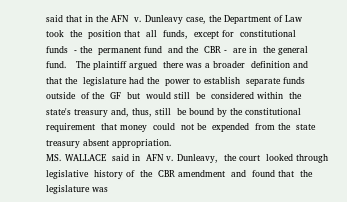said that in the AFN  v. Dunleavy case, the Department of Law
took  the  position that  all  funds,  except for  constitutional
funds  - the  permanent fund  and the  CBR -  are in  the general
fund.   The plaintiff argued  there was a broader  definition and
that the  legislature had the  power to establish  separate funds
outside  of the  GF  but  would still  be  considered within  the
state's treasury and, thus, still  be bound by the constitutional
requirement  that money  could  not be  expended  from the  state
treasury absent appropriation.
MS. WALLACE  said in  AFN v. Dunleavy,  the court  looked through
legislative  history of  the  CBR amendment  and  found that  the
legislature was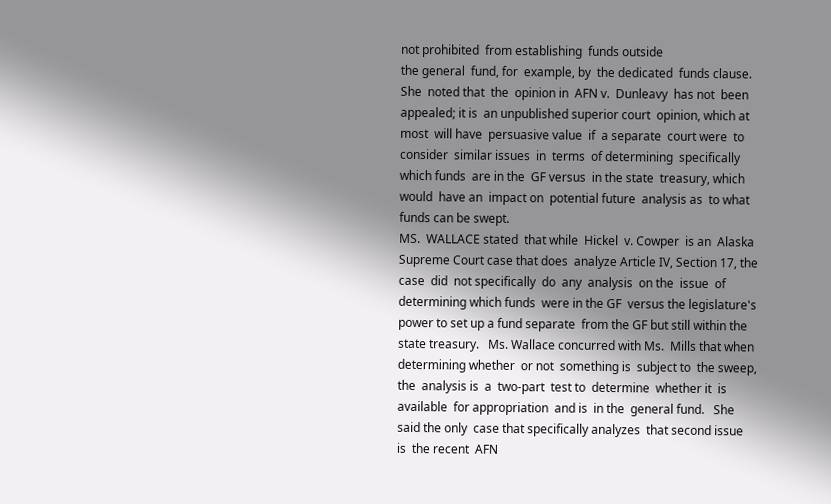not prohibited  from establishing  funds outside
the general  fund, for  example, by  the dedicated  funds clause.
She  noted that  the  opinion in  AFN v.  Dunleavy  has not  been
appealed; it is  an unpublished superior court  opinion, which at
most  will have  persuasive value  if  a separate  court were  to
consider  similar issues  in  terms  of determining  specifically
which funds  are in the  GF versus  in the state  treasury, which
would  have an  impact on  potential future  analysis as  to what
funds can be swept.
MS.  WALLACE stated  that while  Hickel  v. Cowper  is an  Alaska
Supreme Court case that does  analyze Article IV, Section 17, the
case  did  not specifically  do  any  analysis  on the  issue  of
determining which funds  were in the GF  versus the legislature's
power to set up a fund separate  from the GF but still within the
state treasury.   Ms. Wallace concurred with Ms.  Mills that when
determining whether  or not  something is  subject to  the sweep,
the  analysis is  a  two-part  test to  determine  whether it  is
available  for appropriation  and is  in the  general fund.   She
said the only  case that specifically analyzes  that second issue
is  the recent  AFN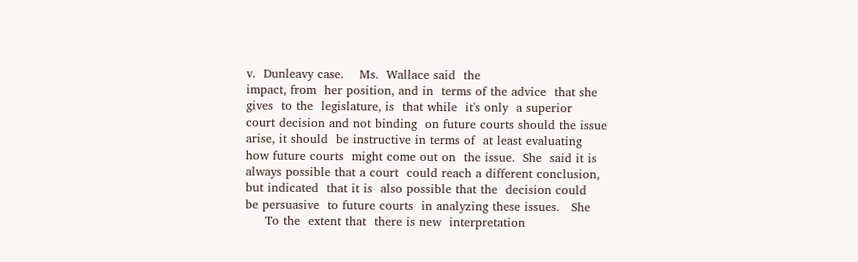v.  Dunleavy case.    Ms.  Wallace said  the
impact, from  her position, and in  terms of the advice  that she
gives  to the  legislature, is  that while  it's only  a superior
court decision and not binding  on future courts should the issue
arise, it should  be instructive in terms of  at least evaluating
how future courts  might come out on  the issue.  She  said it is
always possible that a court  could reach a different conclusion,
but indicated  that it is  also possible that the  decision could
be persuasive  to future courts  in analyzing these issues.   She
     To the  extent that  there is new  interpretation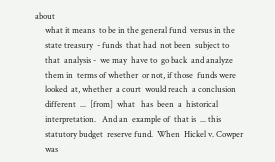about
     what it means  to be in the general fund  versus in the
     state treasury  - funds  that had  not been  subject to
     that  analysis -  we may  have to  go back  and analyze
     them in  terms of whether  or not, if those  funds were
     looked  at, whether  a court  would reach  a conclusion
     different  ...  [from]  what   has  been  a  historical
     interpretation.   And an  example of  that is  ... this
     statutory budget  reserve fund.  When  Hickel v. Cowper
     was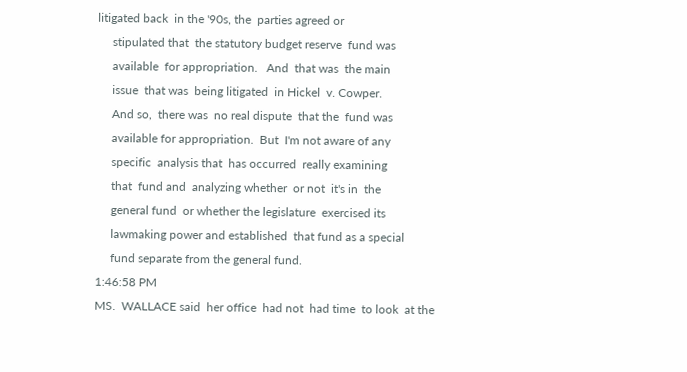litigated back  in the '90s, the  parties agreed or
     stipulated that  the statutory budget reserve  fund was
     available  for appropriation.   And  that was  the main
     issue  that was  being litigated  in Hickel  v. Cowper.
     And so,  there was  no real dispute  that the  fund was
     available for appropriation.  But  I'm not aware of any
     specific  analysis that  has occurred  really examining
     that  fund and  analyzing whether  or not  it's in  the
     general fund  or whether the legislature  exercised its
     lawmaking power and established  that fund as a special
     fund separate from the general fund.
1:46:58 PM
MS.  WALLACE said  her office  had not  had time  to look  at the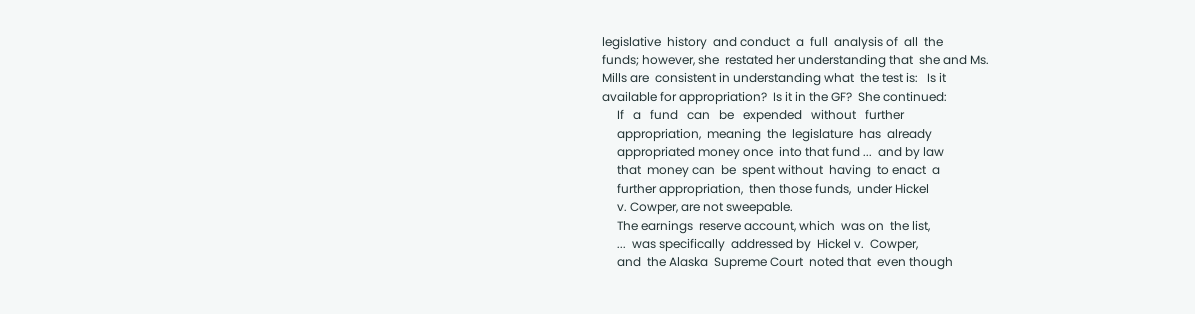legislative  history  and conduct  a  full  analysis of  all  the
funds; however, she  restated her understanding that  she and Ms.
Mills are  consistent in understanding what  the test is:   Is it
available for appropriation?  Is it in the GF?  She continued:
     If   a   fund   can   be   expended   without   further
     appropriation,  meaning  the  legislature  has  already
     appropriated money once  into that fund ...  and by law
     that  money can  be  spent without  having  to enact  a
     further appropriation,  then those funds,  under Hickel
     v. Cowper, are not sweepable.
     The earnings  reserve account, which  was on  the list,
     ...  was specifically  addressed by  Hickel v.  Cowper,
     and  the Alaska  Supreme Court  noted that  even though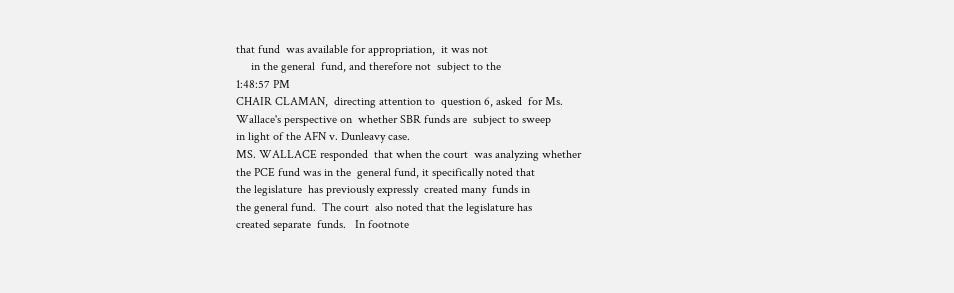that fund  was available for appropriation,  it was not
     in the general  fund, and therefore not  subject to the
1:48:57 PM
CHAIR CLAMAN,  directing attention to  question 6, asked  for Ms.
Wallace's perspective on  whether SBR funds are  subject to sweep
in light of the AFN v. Dunleavy case.
MS. WALLACE responded  that when the court  was analyzing whether
the PCE fund was in the  general fund, it specifically noted that
the legislature  has previously expressly  created many  funds in
the general fund.  The court  also noted that the legislature has
created separate  funds.   In footnote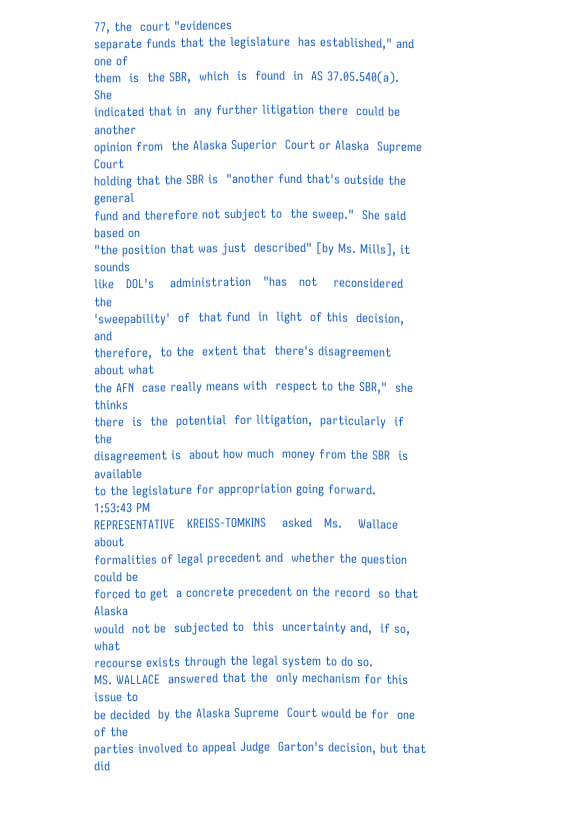77, the  court "evidences
separate funds that the legislature  has established," and one of
them  is  the SBR,  which  is  found  in  AS 37.05.540(a).    She
indicated that in  any further litigation there  could be another
opinion from  the Alaska Superior  Court or Alaska  Supreme Court
holding that the SBR is  "another fund that's outside the general
fund and therefore not subject to  the sweep."  She said based on
"the position that was just  described" [by Ms. Mills], it sounds
like   DOL's    administration   "has   not    reconsidered   the
'sweepability'  of  that fund  in  light  of this  decision,  and
therefore,  to the  extent that  there's disagreement  about what
the AFN  case really means with  respect to the SBR,"  she thinks
there  is  the  potential  for litigation,  particularly  if  the
disagreement is  about how much  money from the SBR  is available
to the legislature for appropriation going forward.
1:53:43 PM
REPRESENTATIVE   KREISS-TOMKINS    asked   Ms.    Wallace   about
formalities of legal precedent and  whether the question could be
forced to get  a concrete precedent on the record  so that Alaska
would  not be  subjected to  this  uncertainty and,  if so,  what
recourse exists through the legal system to do so.
MS. WALLACE  answered that the  only mechanism for this  issue to
be decided  by the Alaska Supreme  Court would be for  one of the
parties involved to appeal Judge  Garton's decision, but that did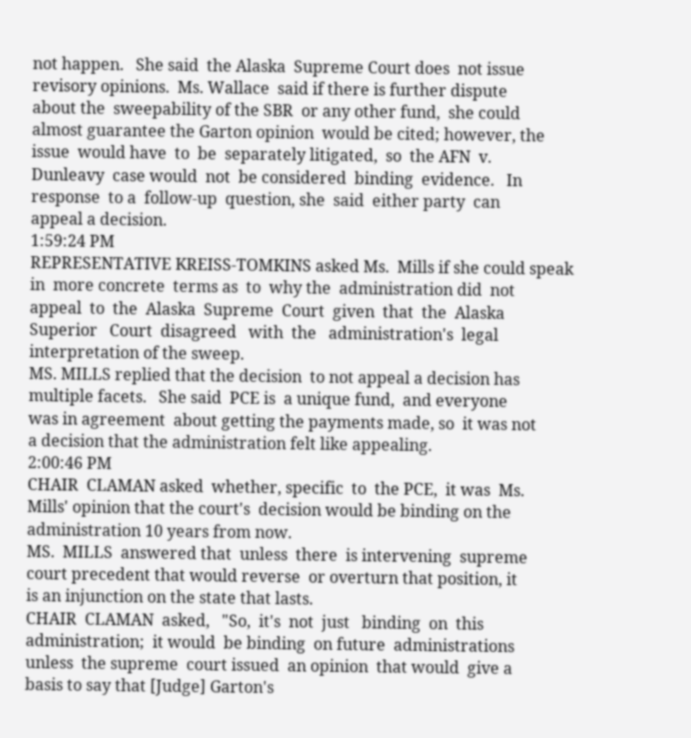not happen.   She said  the Alaska  Supreme Court does  not issue
revisory opinions.  Ms. Wallace  said if there is further dispute
about the  sweepability of the SBR  or any other fund,  she could
almost guarantee the Garton opinion  would be cited; however, the
issue  would have  to  be  separately litigated,  so  the AFN  v.
Dunleavy  case would  not  be considered  binding  evidence.   In
response  to a  follow-up  question, she  said  either party  can
appeal a decision.
1:59:24 PM
REPRESENTATIVE KREISS-TOMKINS asked Ms.  Mills if she could speak
in  more concrete  terms as  to  why the  administration did  not
appeal  to  the  Alaska  Supreme  Court  given  that  the  Alaska
Superior   Court  disagreed   with  the   administration's  legal
interpretation of the sweep.
MS. MILLS replied that the decision  to not appeal a decision has
multiple facets.   She said  PCE is  a unique fund,  and everyone
was in agreement  about getting the payments made, so  it was not
a decision that the administration felt like appealing.
2:00:46 PM
CHAIR  CLAMAN asked  whether, specific  to  the PCE,  it was  Ms.
Mills' opinion that the court's  decision would be binding on the
administration 10 years from now.
MS.  MILLS  answered that  unless  there  is intervening  supreme
court precedent that would reverse  or overturn that position, it
is an injunction on the state that lasts.
CHAIR  CLAMAN  asked,   "So,  it's  not  just   binding  on  this
administration;  it would  be binding  on future  administrations
unless  the supreme  court issued  an opinion  that would  give a
basis to say that [Judge] Garton's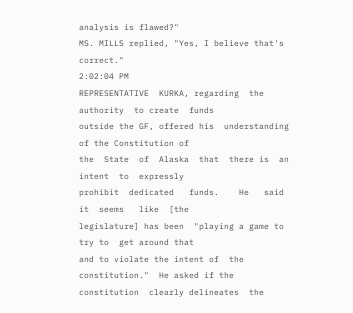analysis is flawed?"
MS. MILLS replied, "Yes, I believe that's correct."
2:02:04 PM
REPRESENTATIVE  KURKA, regarding  the authority  to create  funds
outside the GF, offered his  understanding of the Constitution of
the  State  of  Alaska  that  there is  an  intent  to  expressly
prohibit  dedicated   funds.    He   said  it  seems   like  [the
legislature] has been  "playing a game to try to  get around that
and to violate the intent of  the constitution."  He asked if the
constitution  clearly delineates  the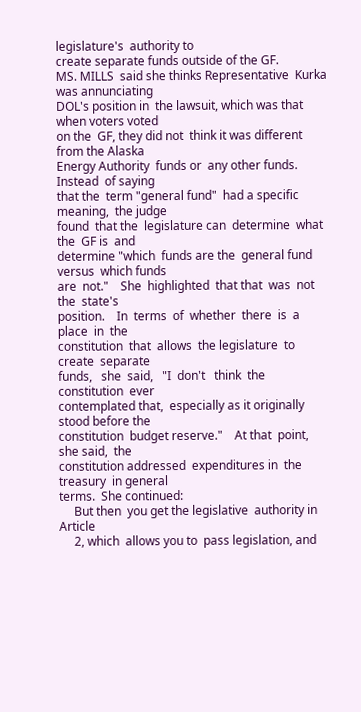legislature's  authority to
create separate funds outside of the GF.
MS. MILLS  said she thinks Representative  Kurka was annunciating
DOL's position in  the lawsuit, which was that  when voters voted
on the  GF, they did not  think it was different  from the Alaska
Energy Authority  funds or  any other funds.   Instead  of saying
that the  term "general fund"  had a specific meaning,  the judge
found  that the  legislature can  determine  what the  GF is  and
determine "which  funds are the  general fund versus  which funds
are  not."    She  highlighted  that that  was  not  the  state's
position.    In  terms  of  whether  there  is  a  place  in  the
constitution  that  allows  the legislature  to  create  separate
funds,   she  said,   "I  don't   think  the   constitution  ever
contemplated that,  especially as it originally  stood before the
constitution  budget reserve."    At that  point,  she said,  the
constitution addressed  expenditures in  the treasury  in general
terms.  She continued:
     But then  you get the legislative  authority in Article
     2, which  allows you to  pass legislation, and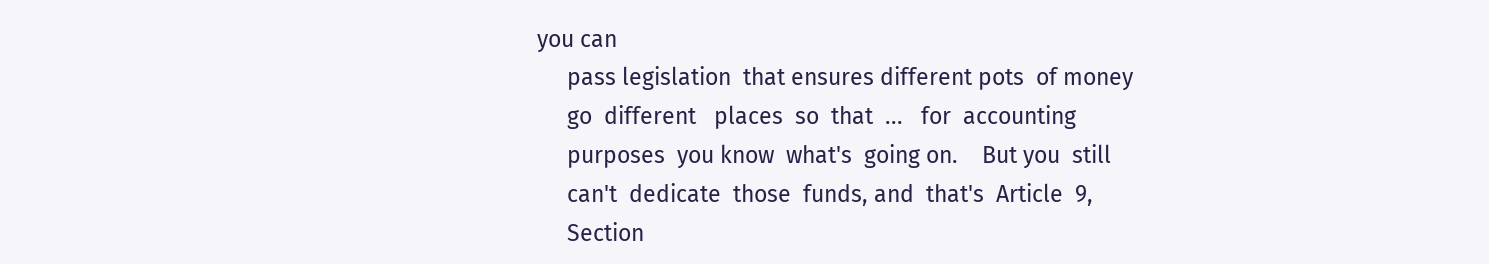you can
     pass legislation  that ensures different pots  of money
     go  different   places  so  that  ...   for  accounting
     purposes  you know  what's  going on.    But you  still
     can't  dedicate  those  funds, and  that's  Article  9,
     Section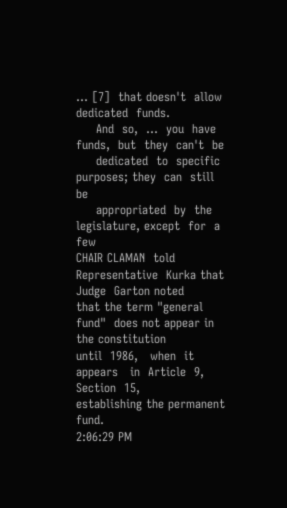... [7]  that doesn't  allow dedicated  funds.
     And  so,  ...  you  have   funds,  but  they  can't  be
     dedicated  to  specific  purposes; they  can  still  be
     appropriated  by  the  legislature, except  for  a  few
CHAIR CLAMAN  told Representative  Kurka that Judge  Garton noted
that the term "general fund"  does not appear in the constitution
until  1986,   when  it  appears   in  Article  9,   Section  15,
establishing the permanent fund.
2:06:29 PM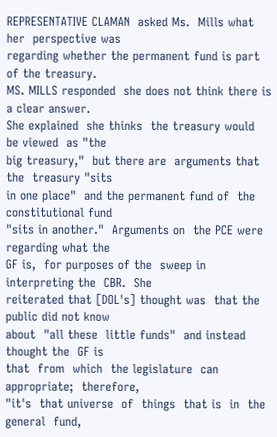REPRESENTATIVE CLAMAN  asked Ms.  Mills what her  perspective was
regarding whether the permanent fund is part of the treasury.
MS. MILLS responded  she does not think there is  a clear answer.
She explained  she thinks  the treasury would  be viewed  as "the
big treasury,"  but there are  arguments that the  treasury "sits
in one place"  and the permanent fund of  the constitutional fund
"sits in another."  Arguments on  the PCE were regarding what the
GF is,  for purposes of the  sweep in interpreting the  CBR.  She
reiterated that [DOL's] thought was  that the public did not know
about  "all these  little funds"  and instead  thought the  GF is
that  from  which  the legislature  can  appropriate;  therefore,
"it's  that universe  of  things  that is  in  the general  fund,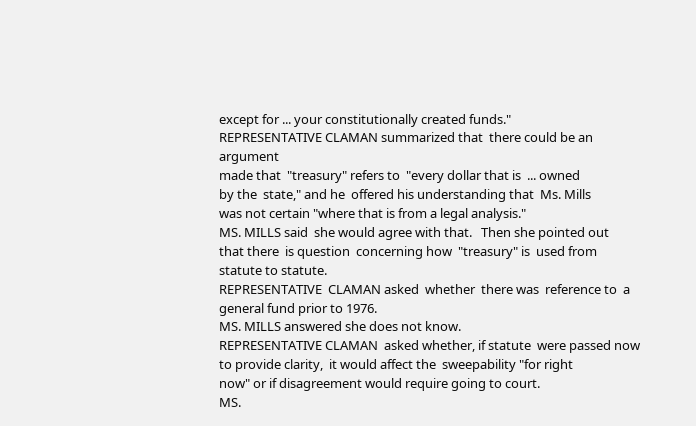except for ... your constitutionally created funds."
REPRESENTATIVE CLAMAN summarized that  there could be an argument
made that  "treasury" refers to  "every dollar that is  ... owned
by the  state," and he  offered his understanding that  Ms. Mills
was not certain "where that is from a legal analysis."
MS. MILLS said  she would agree with that.   Then she pointed out
that there  is question  concerning how  "treasury" is  used from
statute to statute.
REPRESENTATIVE  CLAMAN asked  whether  there was  reference to  a
general fund prior to 1976.
MS. MILLS answered she does not know.
REPRESENTATIVE CLAMAN  asked whether, if statute  were passed now
to provide clarity,  it would affect the  sweepability "for right
now" or if disagreement would require going to court.
MS.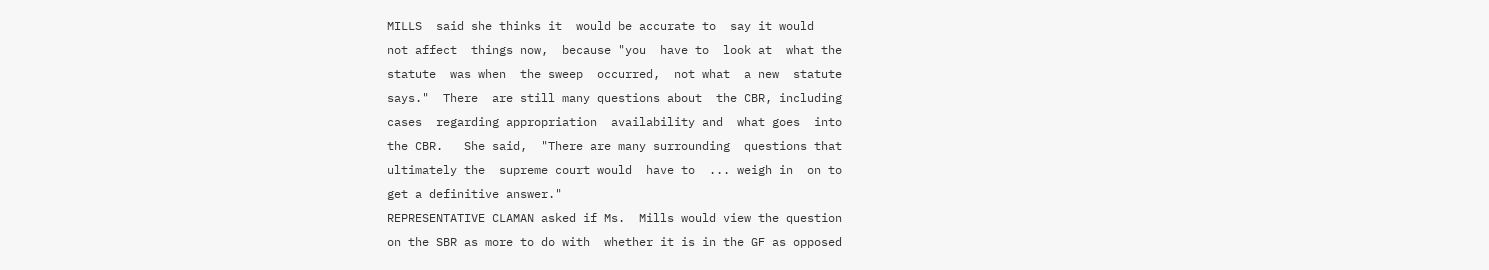MILLS  said she thinks it  would be accurate to  say it would
not affect  things now,  because "you  have to  look at  what the
statute  was when  the sweep  occurred,  not what  a new  statute
says."  There  are still many questions about  the CBR, including
cases  regarding appropriation  availability and  what goes  into
the CBR.   She said,  "There are many surrounding  questions that
ultimately the  supreme court would  have to  ... weigh in  on to
get a definitive answer."
REPRESENTATIVE CLAMAN asked if Ms.  Mills would view the question
on the SBR as more to do with  whether it is in the GF as opposed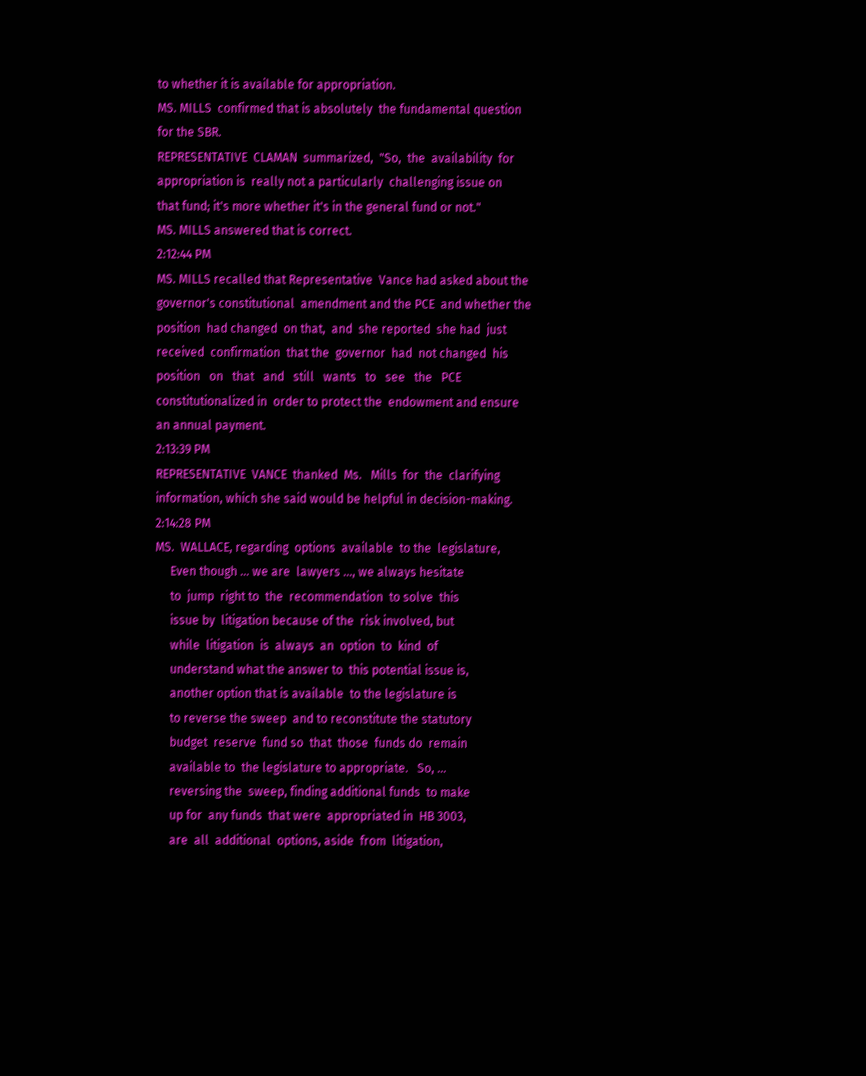to whether it is available for appropriation.
MS. MILLS  confirmed that is absolutely  the fundamental question
for the SBR.
REPRESENTATIVE  CLAMAN  summarized,  "So,  the  availability  for
appropriation is  really not a particularly  challenging issue on
that fund; it's more whether it's in the general fund or not."
MS. MILLS answered that is correct.
2:12:44 PM
MS. MILLS recalled that Representative  Vance had asked about the
governor's constitutional  amendment and the PCE  and whether the
position  had changed  on that,  and  she reported  she had  just
received  confirmation  that the  governor  had  not changed  his
position   on   that   and   still   wants   to   see   the   PCE
constitutionalized in  order to protect the  endowment and ensure
an annual payment.
2:13:39 PM
REPRESENTATIVE  VANCE  thanked  Ms.   Mills  for  the  clarifying
information, which she said would be helpful in decision-making.
2:14:28 PM
MS.  WALLACE, regarding  options  available  to the  legislature,
     Even though ... we are  lawyers ..., we always hesitate
     to  jump  right to  the  recommendation  to solve  this
     issue by  litigation because of the  risk involved, but
     while  litigation  is  always  an  option  to  kind  of
     understand what the answer to  this potential issue is,
     another option that is available  to the legislature is
     to reverse the sweep  and to reconstitute the statutory
     budget  reserve  fund so  that  those  funds do  remain
     available to  the legislature to appropriate.   So, ...
     reversing the  sweep, finding additional funds  to make
     up for  any funds  that were  appropriated in  HB 3003,
     are  all  additional  options, aside  from  litigation,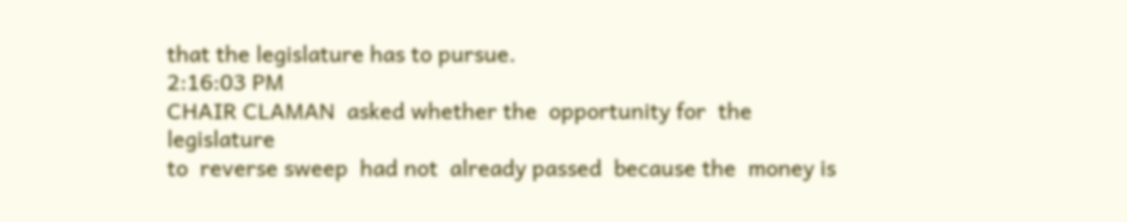that the legislature has to pursue.
2:16:03 PM
CHAIR CLAMAN  asked whether the  opportunity for  the legislature
to  reverse sweep  had not  already passed  because the  money is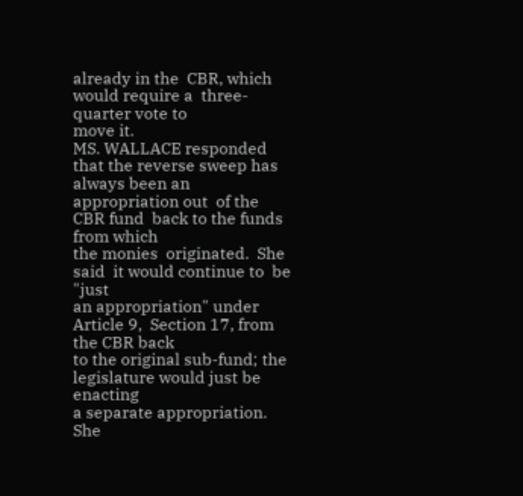already in the  CBR, which would require a  three-quarter vote to
move it.
MS. WALLACE responded  that the reverse sweep has  always been an
appropriation out  of the CBR fund  back to the funds  from which
the monies  originated.  She said  it would continue to  be "just
an appropriation" under Article 9,  Section 17, from the CBR back
to the original sub-fund; the  legislature would just be enacting
a separate appropriation.  She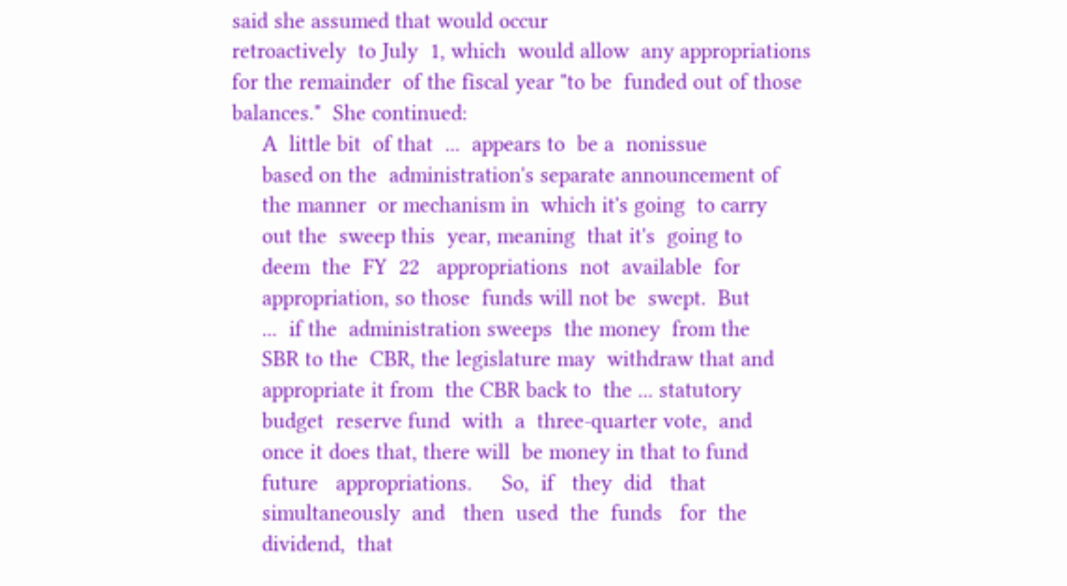said she assumed that would occur
retroactively  to July  1, which  would allow  any appropriations
for the remainder  of the fiscal year "to be  funded out of those
balances."  She continued:
     A  little bit  of that  ...  appears to  be a  nonissue
     based on the  administration's separate announcement of
     the manner  or mechanism in  which it's going  to carry
     out the  sweep this  year, meaning  that it's  going to
     deem  the  FY  22   appropriations  not  available  for
     appropriation, so those  funds will not be  swept.  But
     ...  if the  administration sweeps  the money  from the
     SBR to the  CBR, the legislature may  withdraw that and
     appropriate it from  the CBR back to  the ... statutory
     budget  reserve fund  with  a  three-quarter vote,  and
     once it does that, there will  be money in that to fund
     future   appropriations.     So,  if   they  did   that
     simultaneously  and   then  used  the  funds   for  the
     dividend,  that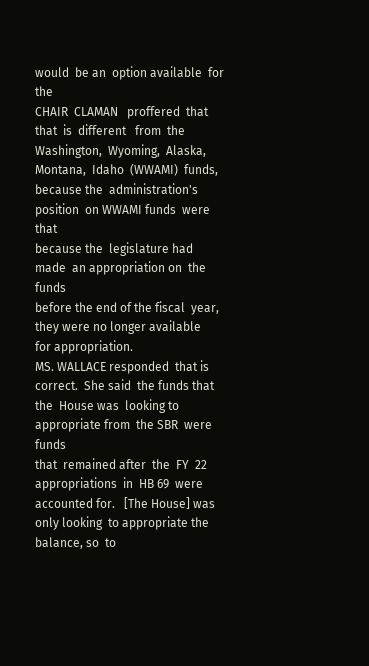would  be an  option available  for the
CHAIR  CLAMAN   proffered  that   that  is  different   from  the
Washington,  Wyoming,  Alaska,   Montana,  Idaho  (WWAMI)  funds,
because the  administration's position  on WWAMI funds  were that
because the  legislature had made  an appropriation on  the funds
before the end of the fiscal  year, they were no longer available
for appropriation.
MS. WALLACE responded  that is correct.  She said  the funds that
the  House was  looking to  appropriate from  the SBR  were funds
that  remained after  the  FY  22 appropriations  in  HB 69  were
accounted for.   [The House] was only looking  to appropriate the
balance, so  to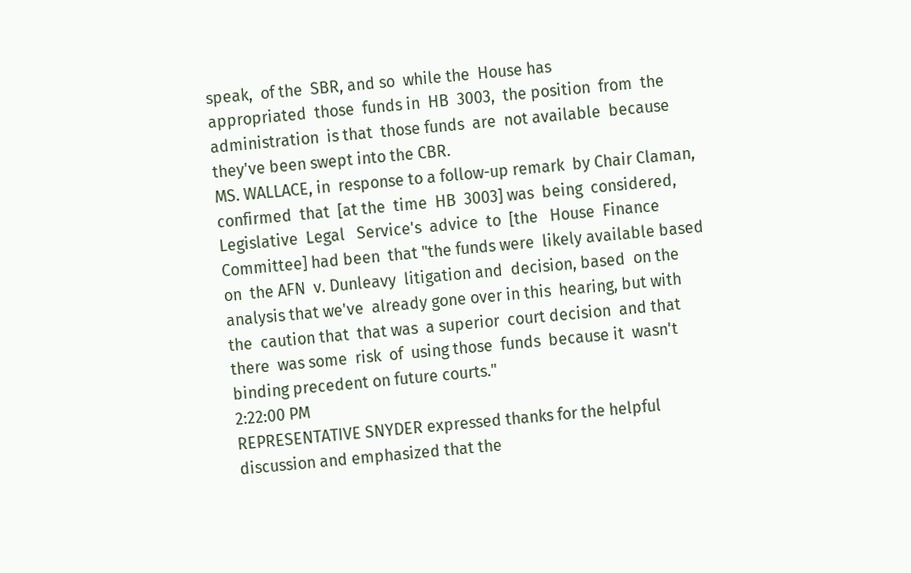speak,  of the  SBR, and so  while the  House has
appropriated  those  funds in  HB  3003,  the position  from  the
administration  is that  those funds  are  not available  because
they've been swept into the CBR.
MS. WALLACE, in  response to a follow-up remark  by Chair Claman,
confirmed  that  [at the  time  HB  3003] was  being  considered,
Legislative  Legal   Service's  advice  to  [the   House  Finance
Committee] had been  that "the funds were  likely available based
on  the AFN  v. Dunleavy  litigation and  decision, based  on the
analysis that we've  already gone over in this  hearing, but with
the  caution that  that was  a superior  court decision  and that
there  was some  risk  of  using those  funds  because it  wasn't
binding precedent on future courts."
2:22:00 PM
REPRESENTATIVE SNYDER expressed thanks for the helpful
discussion and emphasized that the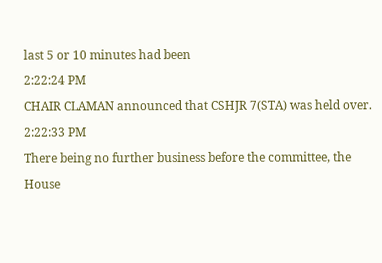last 5 or 10 minutes had been
2:22:24 PM
CHAIR CLAMAN announced that CSHJR 7(STA) was held over.
2:22:33 PM
There being no further business before the committee, the House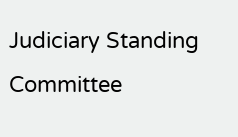Judiciary Standing Committee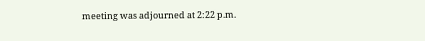meeting was adjourned at 2:22 p.m.